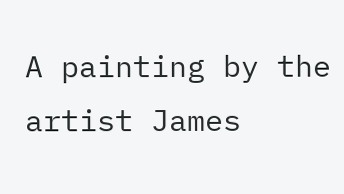A painting by the artist James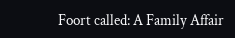Foort called: A Family Affair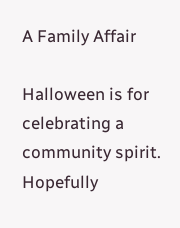A Family Affair

Halloween is for celebrating a community spirit. Hopefully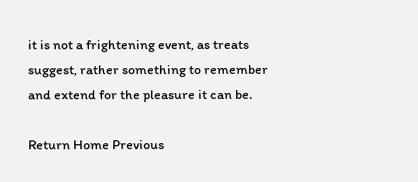it is not a frightening event, as treats suggest, rather something to remember and extend for the pleasure it can be.

Return Home Previous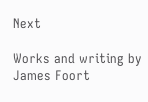Next

Works and writing by James Foort